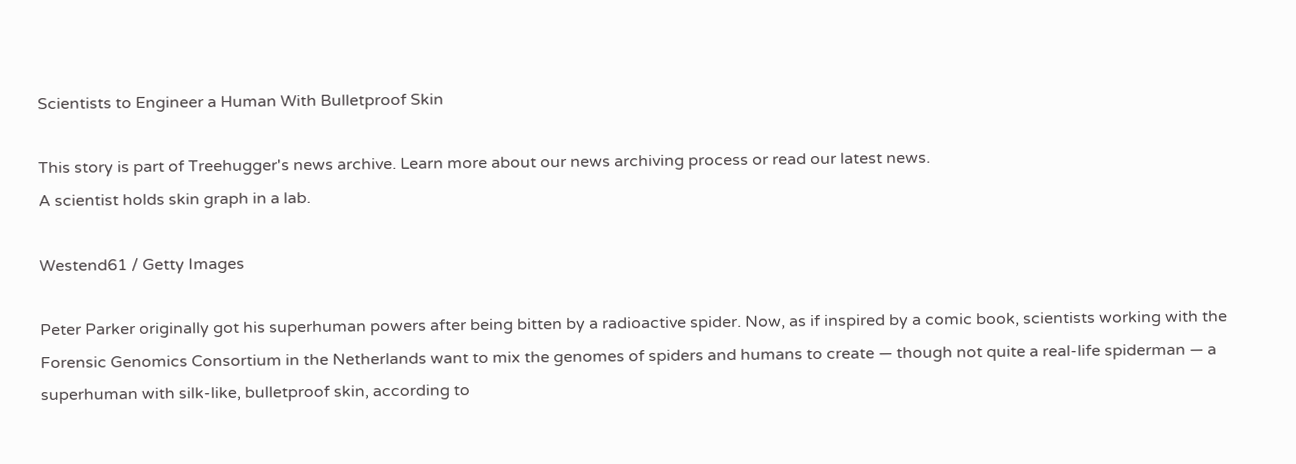Scientists to Engineer a Human With Bulletproof Skin

This story is part of Treehugger's news archive. Learn more about our news archiving process or read our latest news.
A scientist holds skin graph in a lab.

Westend61 / Getty Images

Peter Parker originally got his superhuman powers after being bitten by a radioactive spider. Now, as if inspired by a comic book, scientists working with the Forensic Genomics Consortium in the Netherlands want to mix the genomes of spiders and humans to create — though not quite a real-life spiderman — a superhuman with silk-like, bulletproof skin, according to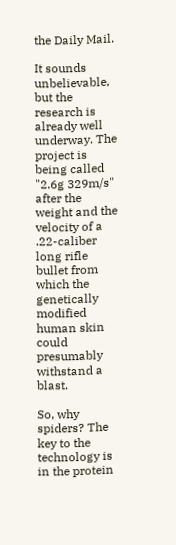the Daily Mail.

It sounds unbelievable, but the research is already well underway. The project is being called "2.6g 329m/s" after the weight and the velocity of a .22-caliber long rifle bullet from which the genetically modified human skin could presumably withstand a blast.

So, why spiders? The key to the technology is in the protein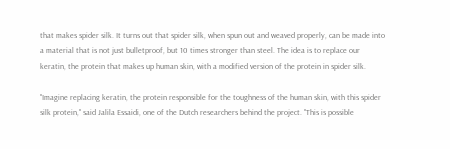that makes spider silk. It turns out that spider silk, when spun out and weaved properly, can be made into a material that is not just bulletproof, but 10 times stronger than steel. The idea is to replace our keratin, the protein that makes up human skin, with a modified version of the protein in spider silk.

"Imagine replacing keratin, the protein responsible for the toughness of the human skin, with this spider silk protein," said Jalila Essaidi, one of the Dutch researchers behind the project. "This is possible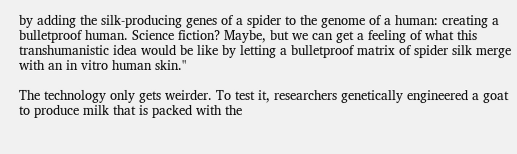by adding the silk-producing genes of a spider to the genome of a human: creating a bulletproof human. Science fiction? Maybe, but we can get a feeling of what this transhumanistic idea would be like by letting a bulletproof matrix of spider silk merge with an in vitro human skin."

The technology only gets weirder. To test it, researchers genetically engineered a goat to produce milk that is packed with the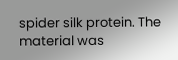spider silk protein. The material was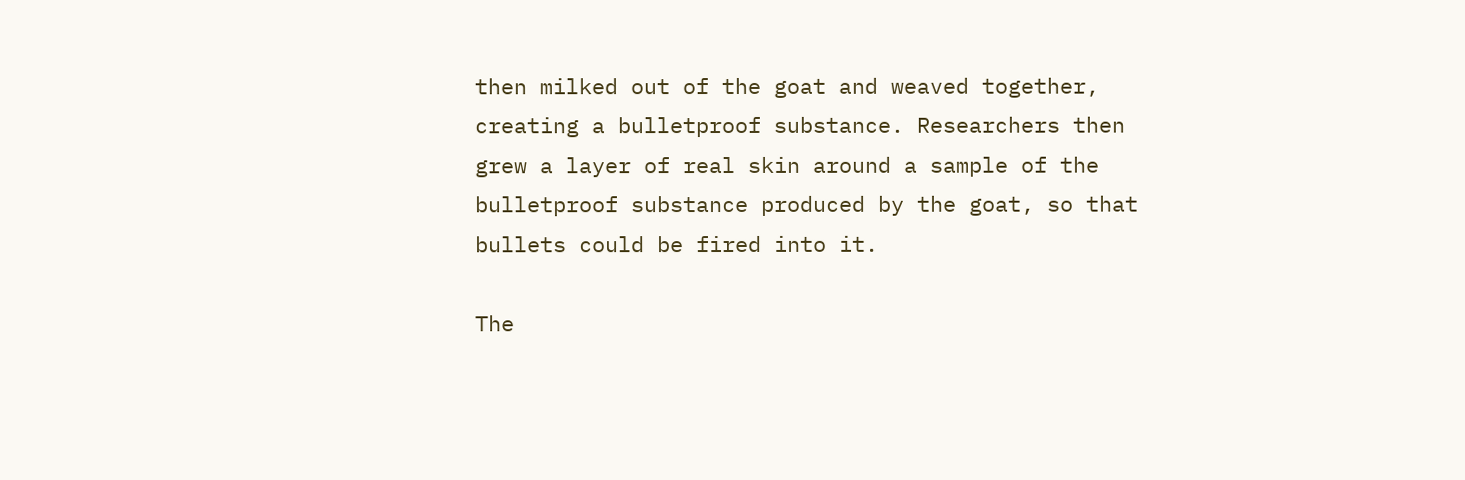then milked out of the goat and weaved together, creating a bulletproof substance. Researchers then grew a layer of real skin around a sample of the bulletproof substance produced by the goat, so that bullets could be fired into it.

The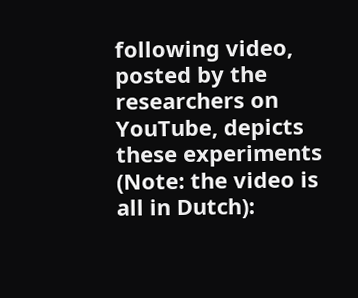following video, posted by the researchers on YouTube, depicts these experiments (Note: the video is all in Dutch):